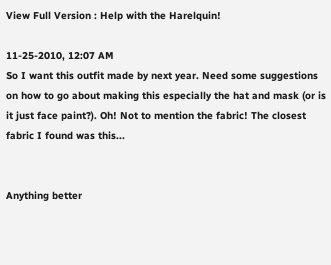View Full Version : Help with the Harelquin!

11-25-2010, 12:07 AM
So I want this outfit made by next year. Need some suggestions on how to go about making this especially the hat and mask (or is it just face paint?). Oh! Not to mention the fabric! The closest fabric I found was this...


Anything better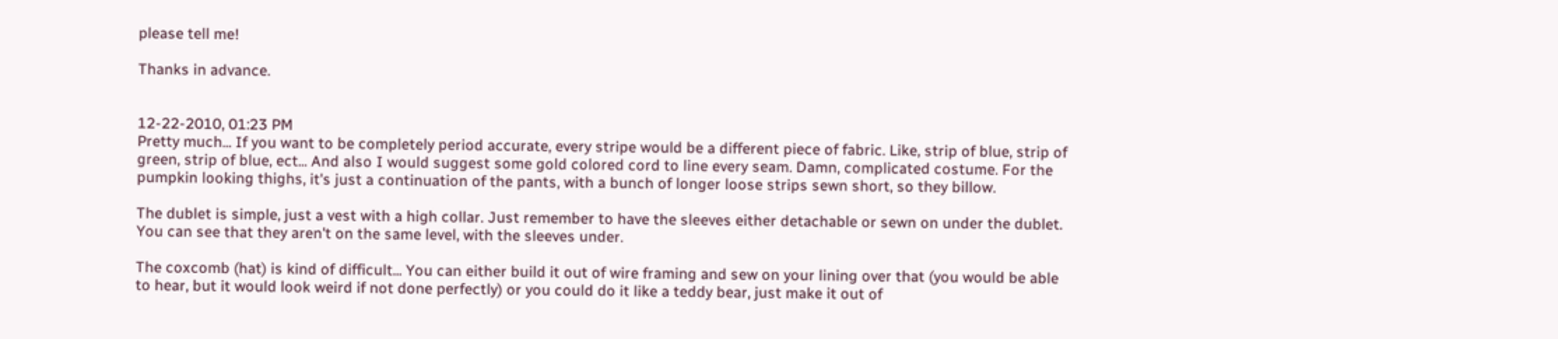please tell me!

Thanks in advance.


12-22-2010, 01:23 PM
Pretty much... If you want to be completely period accurate, every stripe would be a different piece of fabric. Like, strip of blue, strip of green, strip of blue, ect... And also I would suggest some gold colored cord to line every seam. Damn, complicated costume. For the pumpkin looking thighs, it's just a continuation of the pants, with a bunch of longer loose strips sewn short, so they billow.

The dublet is simple, just a vest with a high collar. Just remember to have the sleeves either detachable or sewn on under the dublet. You can see that they aren't on the same level, with the sleeves under.

The coxcomb (hat) is kind of difficult... You can either build it out of wire framing and sew on your lining over that (you would be able to hear, but it would look weird if not done perfectly) or you could do it like a teddy bear, just make it out of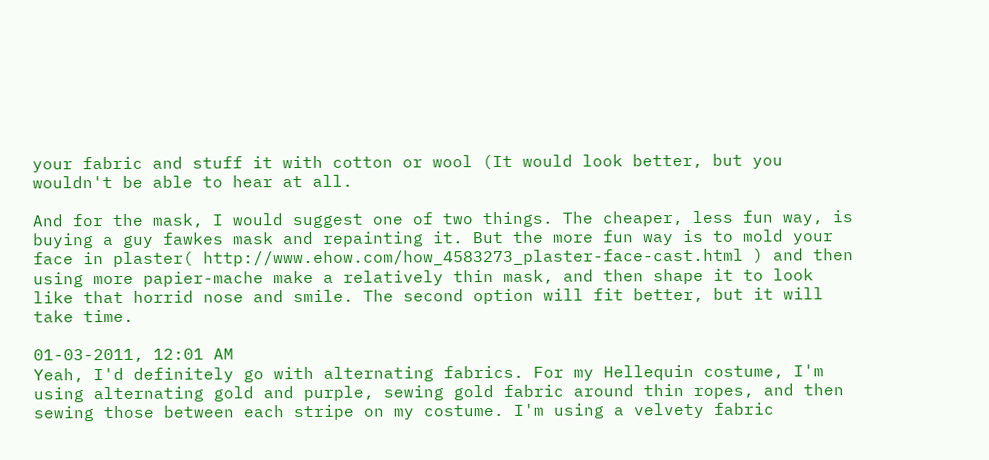your fabric and stuff it with cotton or wool (It would look better, but you wouldn't be able to hear at all.

And for the mask, I would suggest one of two things. The cheaper, less fun way, is buying a guy fawkes mask and repainting it. But the more fun way is to mold your face in plaster( http://www.ehow.com/how_4583273_plaster-face-cast.html ) and then using more papier-mache make a relatively thin mask, and then shape it to look like that horrid nose and smile. The second option will fit better, but it will take time.

01-03-2011, 12:01 AM
Yeah, I'd definitely go with alternating fabrics. For my Hellequin costume, I'm using alternating gold and purple, sewing gold fabric around thin ropes, and then sewing those between each stripe on my costume. I'm using a velvety fabric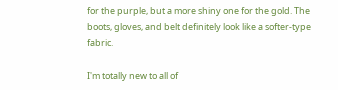for the purple, but a more shiny one for the gold. The boots, gloves, and belt definitely look like a softer-type fabric.

I'm totally new to all of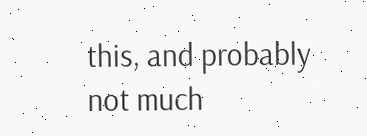this, and probably not much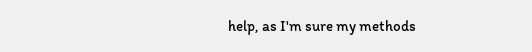help, as I'm sure my methods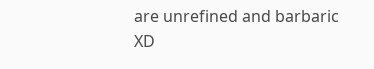are unrefined and barbaric XD